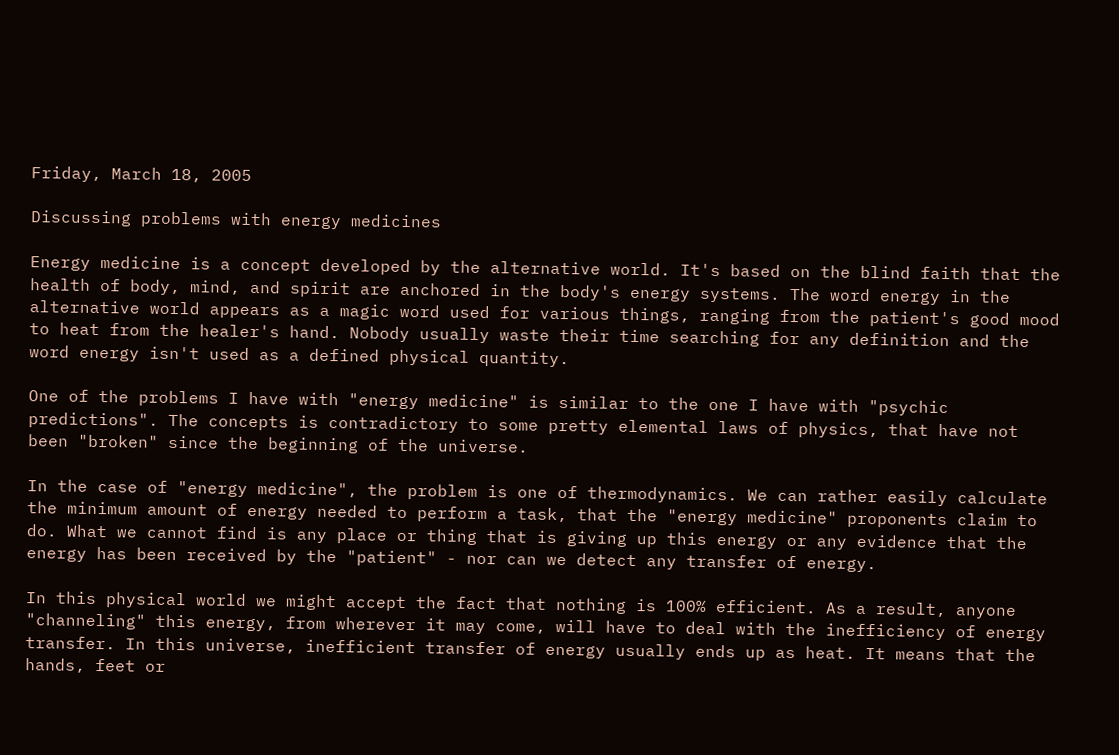Friday, March 18, 2005

Discussing problems with energy medicines

Energy medicine is a concept developed by the alternative world. It's based on the blind faith that the health of body, mind, and spirit are anchored in the body's energy systems. The word energy in the alternative world appears as a magic word used for various things, ranging from the patient's good mood to heat from the healer's hand. Nobody usually waste their time searching for any definition and the word energy isn't used as a defined physical quantity.

One of the problems I have with "energy medicine" is similar to the one I have with "psychic predictions". The concepts is contradictory to some pretty elemental laws of physics, that have not been "broken" since the beginning of the universe.

In the case of "energy medicine", the problem is one of thermodynamics. We can rather easily calculate the minimum amount of energy needed to perform a task, that the "energy medicine" proponents claim to do. What we cannot find is any place or thing that is giving up this energy or any evidence that the energy has been received by the "patient" - nor can we detect any transfer of energy.

In this physical world we might accept the fact that nothing is 100% efficient. As a result, anyone "channeling" this energy, from wherever it may come, will have to deal with the inefficiency of energy transfer. In this universe, inefficient transfer of energy usually ends up as heat. It means that the hands, feet or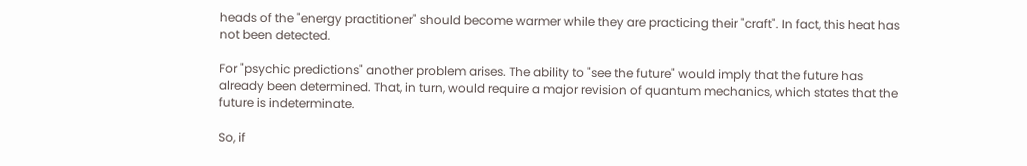heads of the "energy practitioner" should become warmer while they are practicing their "craft". In fact, this heat has not been detected.

For "psychic predictions" another problem arises. The ability to "see the future" would imply that the future has already been determined. That, in turn, would require a major revision of quantum mechanics, which states that the future is indeterminate.

So, if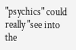"psychics" could really "see into the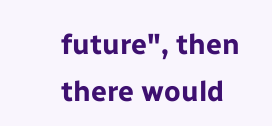future", then there would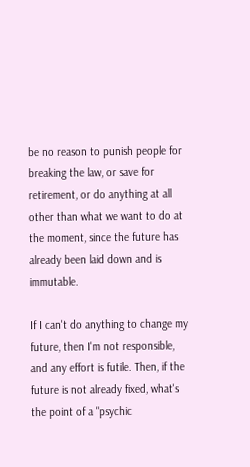be no reason to punish people for breaking the law, or save for retirement, or do anything at all other than what we want to do at the moment, since the future has already been laid down and is immutable.

If I can't do anything to change my future, then I'm not responsible, and any effort is futile. Then, if the future is not already fixed, what's the point of a "psychic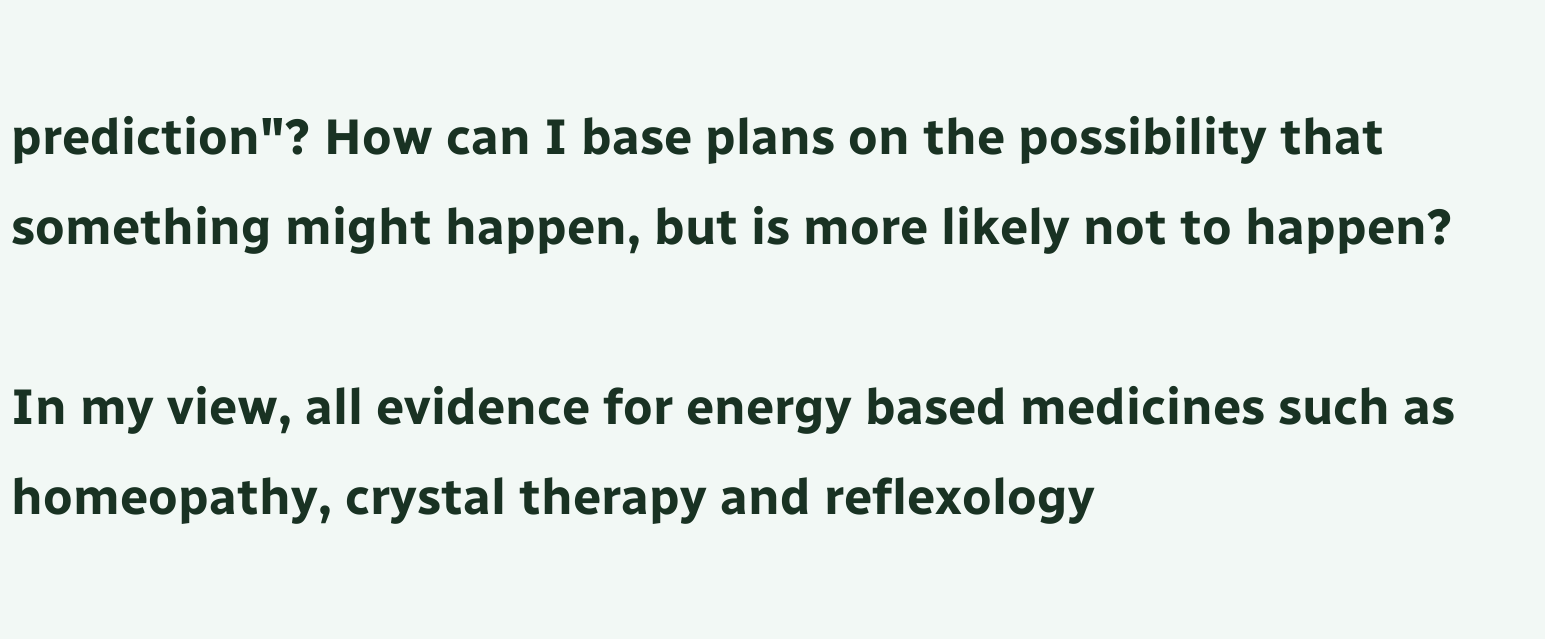prediction"? How can I base plans on the possibility that something might happen, but is more likely not to happen?

In my view, all evidence for energy based medicines such as homeopathy, crystal therapy and reflexology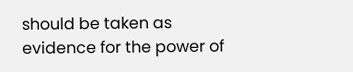should be taken as evidence for the power of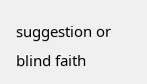suggestion or blind faith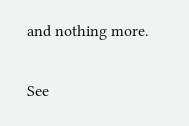and nothing more.

See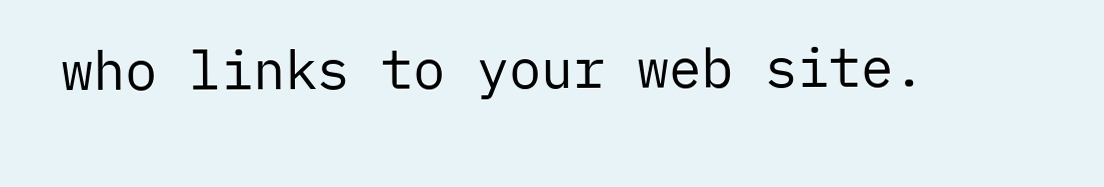who links to your web site.